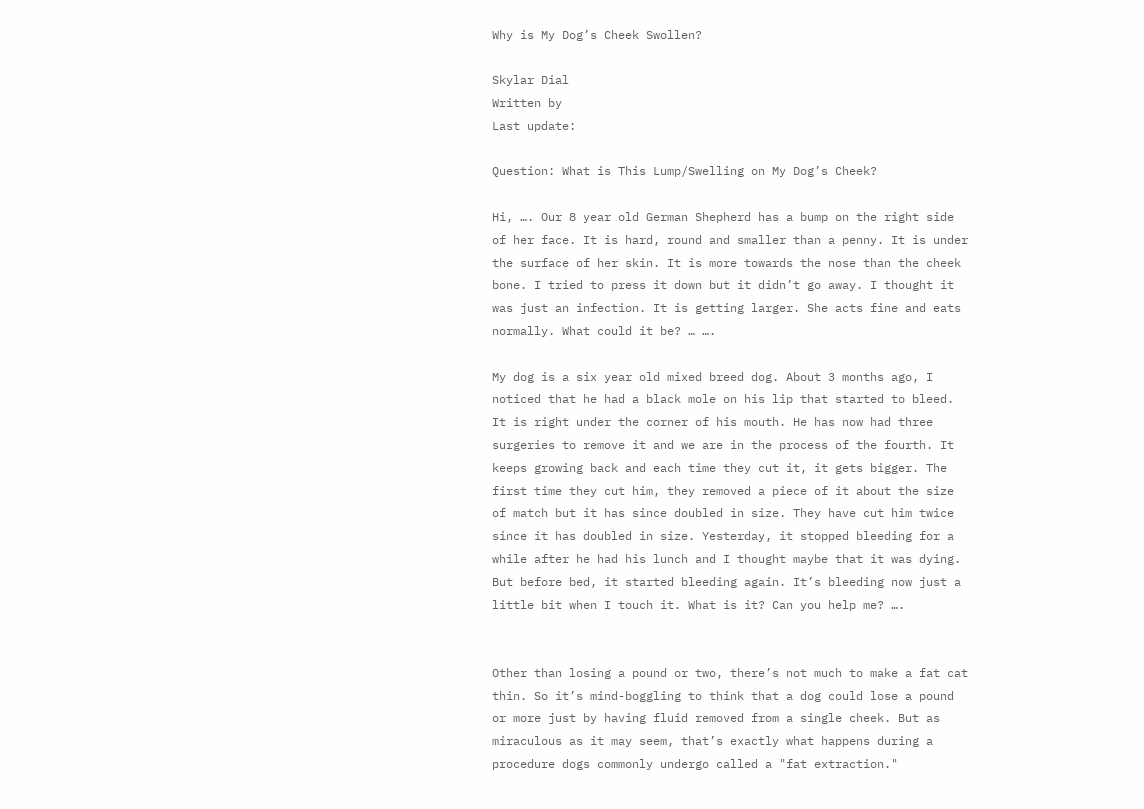Why is My Dog’s Cheek Swollen?

Skylar Dial
Written by
Last update:

Question: What is This Lump/Swelling on My Dog’s Cheek?

Hi, …. Our 8 year old German Shepherd has a bump on the right side of her face. It is hard, round and smaller than a penny. It is under the surface of her skin. It is more towards the nose than the cheek bone. I tried to press it down but it didn’t go away. I thought it was just an infection. It is getting larger. She acts fine and eats normally. What could it be? … ….

My dog is a six year old mixed breed dog. About 3 months ago, I noticed that he had a black mole on his lip that started to bleed. It is right under the corner of his mouth. He has now had three surgeries to remove it and we are in the process of the fourth. It keeps growing back and each time they cut it, it gets bigger. The first time they cut him, they removed a piece of it about the size of match but it has since doubled in size. They have cut him twice since it has doubled in size. Yesterday, it stopped bleeding for a while after he had his lunch and I thought maybe that it was dying. But before bed, it started bleeding again. It’s bleeding now just a little bit when I touch it. What is it? Can you help me? ….


Other than losing a pound or two, there’s not much to make a fat cat thin. So it’s mind-boggling to think that a dog could lose a pound or more just by having fluid removed from a single cheek. But as miraculous as it may seem, that’s exactly what happens during a procedure dogs commonly undergo called a "fat extraction."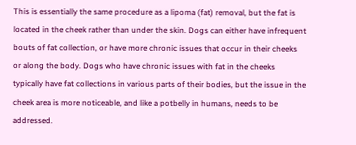This is essentially the same procedure as a lipoma (fat) removal, but the fat is located in the cheek rather than under the skin. Dogs can either have infrequent bouts of fat collection, or have more chronic issues that occur in their cheeks or along the body. Dogs who have chronic issues with fat in the cheeks typically have fat collections in various parts of their bodies, but the issue in the cheek area is more noticeable, and like a potbelly in humans, needs to be addressed.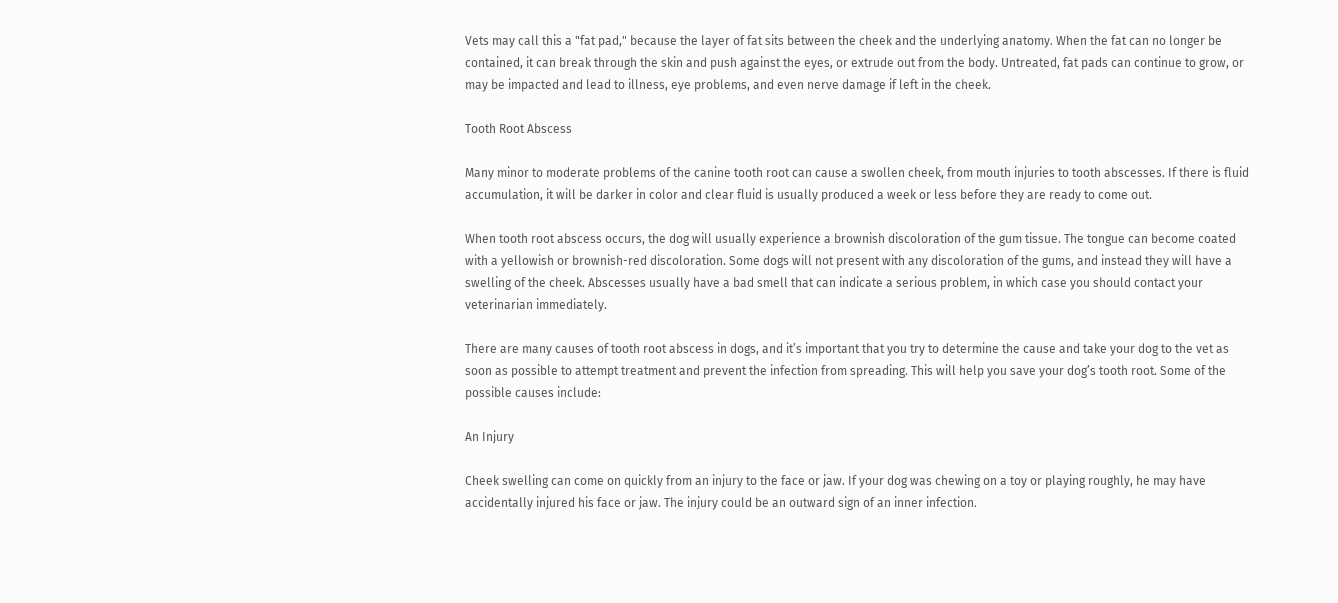Vets may call this a "fat pad," because the layer of fat sits between the cheek and the underlying anatomy. When the fat can no longer be contained, it can break through the skin and push against the eyes, or extrude out from the body. Untreated, fat pads can continue to grow, or may be impacted and lead to illness, eye problems, and even nerve damage if left in the cheek.

Tooth Root Abscess

Many minor to moderate problems of the canine tooth root can cause a swollen cheek, from mouth injuries to tooth abscesses. If there is fluid accumulation, it will be darker in color and clear fluid is usually produced a week or less before they are ready to come out.

When tooth root abscess occurs, the dog will usually experience a brownish discoloration of the gum tissue. The tongue can become coated with a yellowish or brownish-red discoloration. Some dogs will not present with any discoloration of the gums, and instead they will have a swelling of the cheek. Abscesses usually have a bad smell that can indicate a serious problem, in which case you should contact your veterinarian immediately.

There are many causes of tooth root abscess in dogs, and it’s important that you try to determine the cause and take your dog to the vet as soon as possible to attempt treatment and prevent the infection from spreading. This will help you save your dog’s tooth root. Some of the possible causes include:

An Injury

Cheek swelling can come on quickly from an injury to the face or jaw. If your dog was chewing on a toy or playing roughly, he may have accidentally injured his face or jaw. The injury could be an outward sign of an inner infection.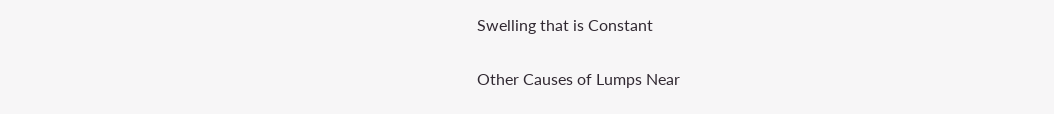Swelling that is Constant

Other Causes of Lumps Near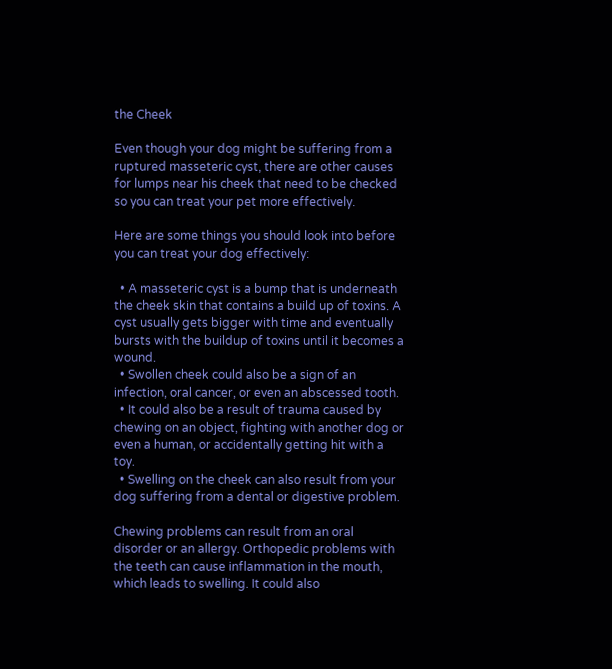the Cheek

Even though your dog might be suffering from a ruptured masseteric cyst, there are other causes for lumps near his cheek that need to be checked so you can treat your pet more effectively.

Here are some things you should look into before you can treat your dog effectively:

  • A masseteric cyst is a bump that is underneath the cheek skin that contains a build up of toxins. A cyst usually gets bigger with time and eventually bursts with the buildup of toxins until it becomes a wound.
  • Swollen cheek could also be a sign of an infection, oral cancer, or even an abscessed tooth.
  • It could also be a result of trauma caused by chewing on an object, fighting with another dog or even a human, or accidentally getting hit with a toy.
  • Swelling on the cheek can also result from your dog suffering from a dental or digestive problem.

Chewing problems can result from an oral disorder or an allergy. Orthopedic problems with the teeth can cause inflammation in the mouth, which leads to swelling. It could also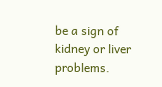be a sign of kidney or liver problems.